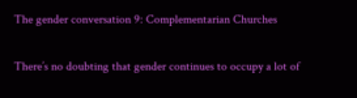The gender conversation 9: Complementarian Churches

There’s no doubting that gender continues to occupy a lot of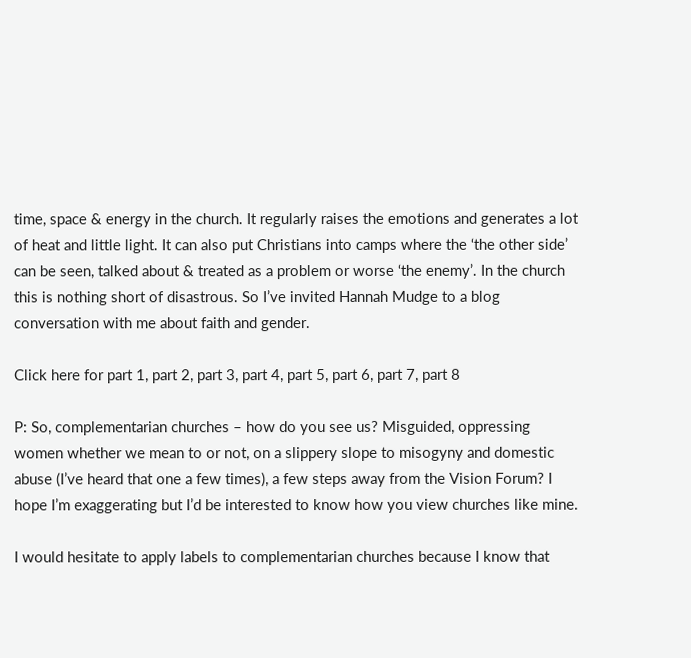time, space & energy in the church. It regularly raises the emotions and generates a lot of heat and little light. It can also put Christians into camps where the ‘the other side’ can be seen, talked about & treated as a problem or worse ‘the enemy’. In the church this is nothing short of disastrous. So I’ve invited Hannah Mudge to a blog conversation with me about faith and gender.

Click here for part 1, part 2, part 3, part 4, part 5, part 6, part 7, part 8

P: So, complementarian churches – how do you see us? Misguided, oppressing women whether we mean to or not, on a slippery slope to misogyny and domestic abuse (I’ve heard that one a few times), a few steps away from the Vision Forum? I hope I’m exaggerating but I’d be interested to know how you view churches like mine.

I would hesitate to apply labels to complementarian churches because I know that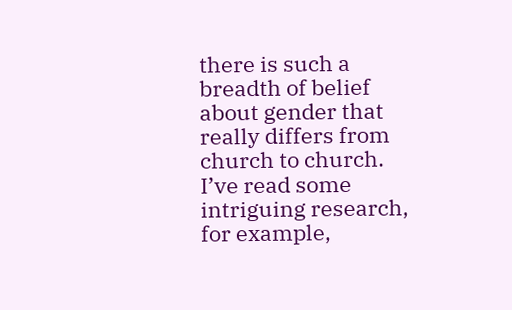there is such a breadth of belief about gender that really differs from church to church. I’ve read some intriguing research, for example,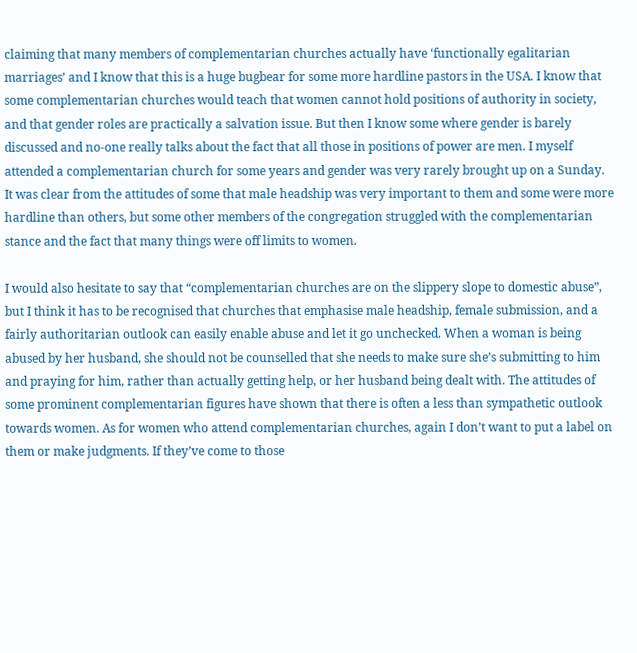claiming that many members of complementarian churches actually have ‘functionally egalitarian marriages’ and I know that this is a huge bugbear for some more hardline pastors in the USA. I know that some complementarian churches would teach that women cannot hold positions of authority in society, and that gender roles are practically a salvation issue. But then I know some where gender is barely discussed and no-one really talks about the fact that all those in positions of power are men. I myself attended a complementarian church for some years and gender was very rarely brought up on a Sunday. It was clear from the attitudes of some that male headship was very important to them and some were more hardline than others, but some other members of the congregation struggled with the complementarian stance and the fact that many things were off limits to women.

I would also hesitate to say that “complementarian churches are on the slippery slope to domestic abuse”, but I think it has to be recognised that churches that emphasise male headship, female submission, and a fairly authoritarian outlook can easily enable abuse and let it go unchecked. When a woman is being abused by her husband, she should not be counselled that she needs to make sure she’s submitting to him and praying for him, rather than actually getting help, or her husband being dealt with. The attitudes of some prominent complementarian figures have shown that there is often a less than sympathetic outlook towards women. As for women who attend complementarian churches, again I don’t want to put a label on them or make judgments. If they’ve come to those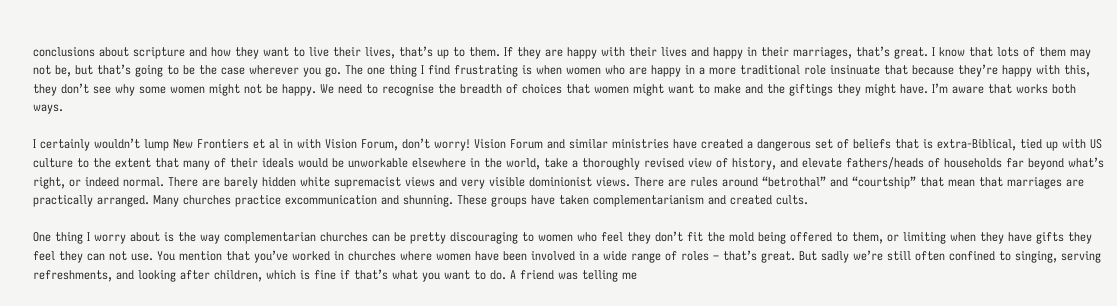conclusions about scripture and how they want to live their lives, that’s up to them. If they are happy with their lives and happy in their marriages, that’s great. I know that lots of them may not be, but that’s going to be the case wherever you go. The one thing I find frustrating is when women who are happy in a more traditional role insinuate that because they’re happy with this, they don’t see why some women might not be happy. We need to recognise the breadth of choices that women might want to make and the giftings they might have. I’m aware that works both ways.

I certainly wouldn’t lump New Frontiers et al in with Vision Forum, don’t worry! Vision Forum and similar ministries have created a dangerous set of beliefs that is extra-Biblical, tied up with US culture to the extent that many of their ideals would be unworkable elsewhere in the world, take a thoroughly revised view of history, and elevate fathers/heads of households far beyond what’s right, or indeed normal. There are barely hidden white supremacist views and very visible dominionist views. There are rules around “betrothal” and “courtship” that mean that marriages are practically arranged. Many churches practice excommunication and shunning. These groups have taken complementarianism and created cults.

One thing I worry about is the way complementarian churches can be pretty discouraging to women who feel they don’t fit the mold being offered to them, or limiting when they have gifts they feel they can not use. You mention that you’ve worked in churches where women have been involved in a wide range of roles – that’s great. But sadly we’re still often confined to singing, serving refreshments, and looking after children, which is fine if that’s what you want to do. A friend was telling me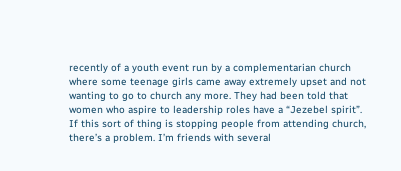recently of a youth event run by a complementarian church where some teenage girls came away extremely upset and not wanting to go to church any more. They had been told that women who aspire to leadership roles have a “Jezebel spirit”. If this sort of thing is stopping people from attending church, there’s a problem. I’m friends with several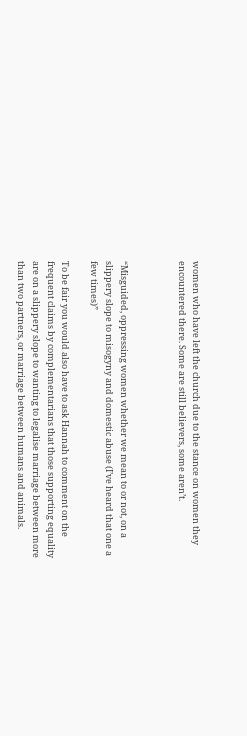women who have left the church due to the stance on women they encountered there. Some are still believers, some aren’t.



“Misguided, oppressing women whether we mean to or not, on a slippery slope to misogyny and domestic abuse (I’ve heard that one a few times)”

To be fair you would also have to ask Hannah to comment on the frequent claims by complementarians that those supporting equality are on a slippery slope to wanting to legalise marriage between more than two partners, or marriage between humans and animals.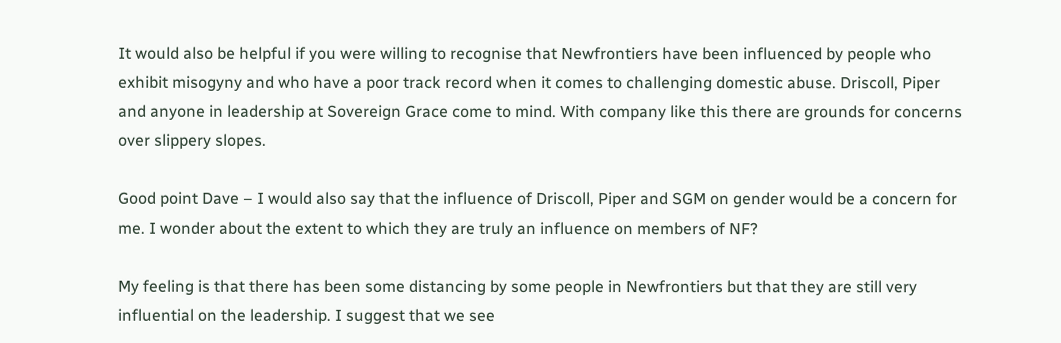It would also be helpful if you were willing to recognise that Newfrontiers have been influenced by people who exhibit misogyny and who have a poor track record when it comes to challenging domestic abuse. Driscoll, Piper and anyone in leadership at Sovereign Grace come to mind. With company like this there are grounds for concerns over slippery slopes.

Good point Dave – I would also say that the influence of Driscoll, Piper and SGM on gender would be a concern for me. I wonder about the extent to which they are truly an influence on members of NF?

My feeling is that there has been some distancing by some people in Newfrontiers but that they are still very influential on the leadership. I suggest that we see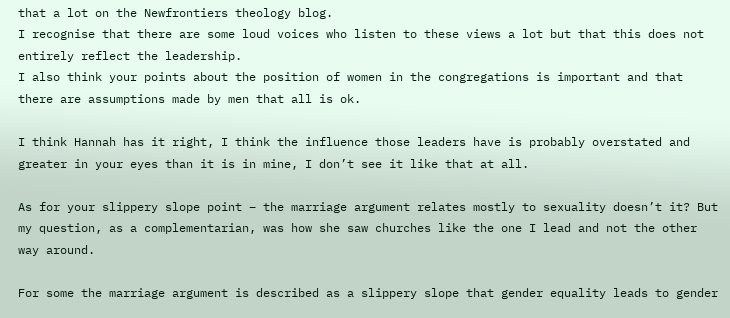that a lot on the Newfrontiers theology blog.
I recognise that there are some loud voices who listen to these views a lot but that this does not entirely reflect the leadership.
I also think your points about the position of women in the congregations is important and that there are assumptions made by men that all is ok.

I think Hannah has it right, I think the influence those leaders have is probably overstated and greater in your eyes than it is in mine, I don’t see it like that at all.

As for your slippery slope point – the marriage argument relates mostly to sexuality doesn’t it? But my question, as a complementarian, was how she saw churches like the one I lead and not the other way around.

For some the marriage argument is described as a slippery slope that gender equality leads to gender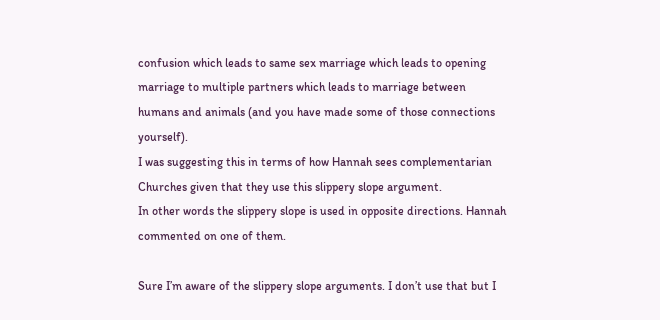confusion which leads to same sex marriage which leads to opening marriage to multiple partners which leads to marriage between humans and animals (and you have made some of those connections yourself).
I was suggesting this in terms of how Hannah sees complementarian Churches given that they use this slippery slope argument.
In other words the slippery slope is used in opposite directions. Hannah commented on one of them.

Sure I’m aware of the slippery slope arguments. I don’t use that but I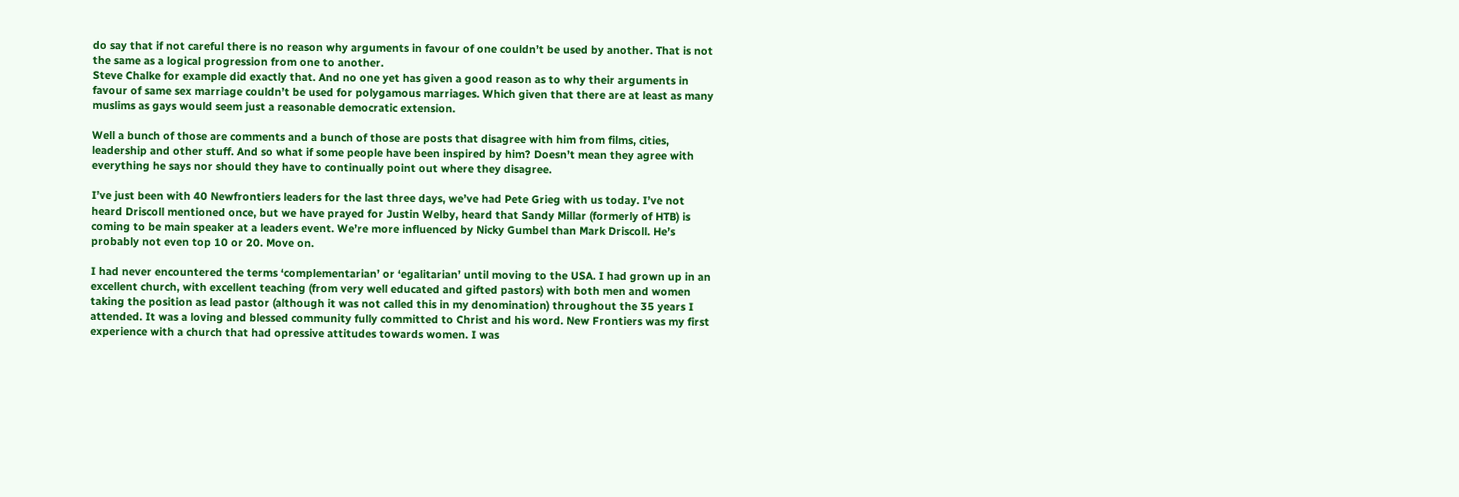do say that if not careful there is no reason why arguments in favour of one couldn’t be used by another. That is not the same as a logical progression from one to another.
Steve Chalke for example did exactly that. And no one yet has given a good reason as to why their arguments in favour of same sex marriage couldn’t be used for polygamous marriages. Which given that there are at least as many muslims as gays would seem just a reasonable democratic extension.

Well a bunch of those are comments and a bunch of those are posts that disagree with him from films, cities, leadership and other stuff. And so what if some people have been inspired by him? Doesn’t mean they agree with everything he says nor should they have to continually point out where they disagree.

I’ve just been with 40 Newfrontiers leaders for the last three days, we’ve had Pete Grieg with us today. I’ve not heard Driscoll mentioned once, but we have prayed for Justin Welby, heard that Sandy Millar (formerly of HTB) is coming to be main speaker at a leaders event. We’re more influenced by Nicky Gumbel than Mark Driscoll. He’s probably not even top 10 or 20. Move on.

I had never encountered the terms ‘complementarian’ or ‘egalitarian’ until moving to the USA. I had grown up in an excellent church, with excellent teaching (from very well educated and gifted pastors) with both men and women taking the position as lead pastor (although it was not called this in my denomination) throughout the 35 years I attended. It was a loving and blessed community fully committed to Christ and his word. New Frontiers was my first experience with a church that had opressive attitudes towards women. I was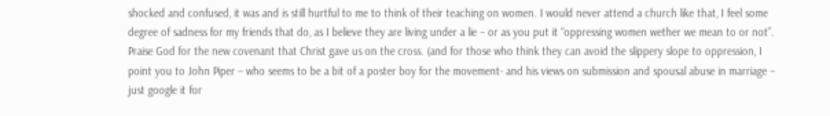shocked and confused, it was and is still hurtful to me to think of their teaching on women. I would never attend a church like that, I feel some degree of sadness for my friends that do, as I believe they are living under a lie – or as you put it “oppressing women wether we mean to or not”. Praise God for the new covenant that Christ gave us on the cross. (and for those who think they can avoid the slippery slope to oppression, I point you to John Piper – who seems to be a bit of a poster boy for the movement- and his views on submission and spousal abuse in marriage – just google it for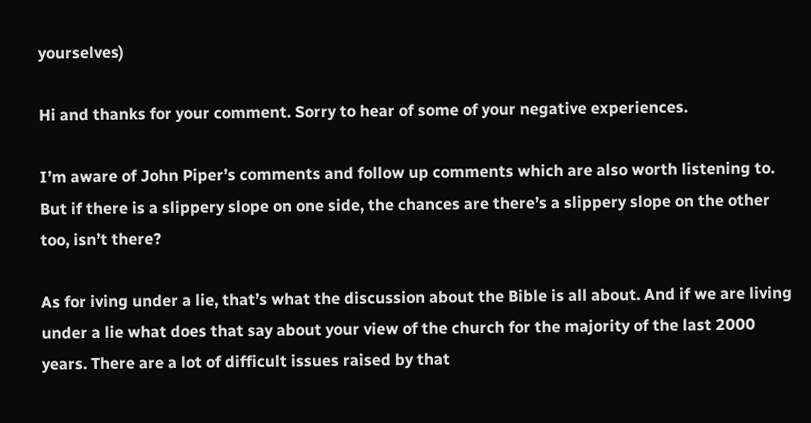yourselves)

Hi and thanks for your comment. Sorry to hear of some of your negative experiences.

I’m aware of John Piper’s comments and follow up comments which are also worth listening to. But if there is a slippery slope on one side, the chances are there’s a slippery slope on the other too, isn’t there?

As for iving under a lie, that’s what the discussion about the Bible is all about. And if we are living under a lie what does that say about your view of the church for the majority of the last 2000 years. There are a lot of difficult issues raised by that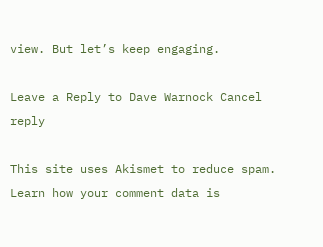view. But let’s keep engaging.

Leave a Reply to Dave Warnock Cancel reply

This site uses Akismet to reduce spam. Learn how your comment data is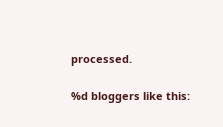processed.

%d bloggers like this: